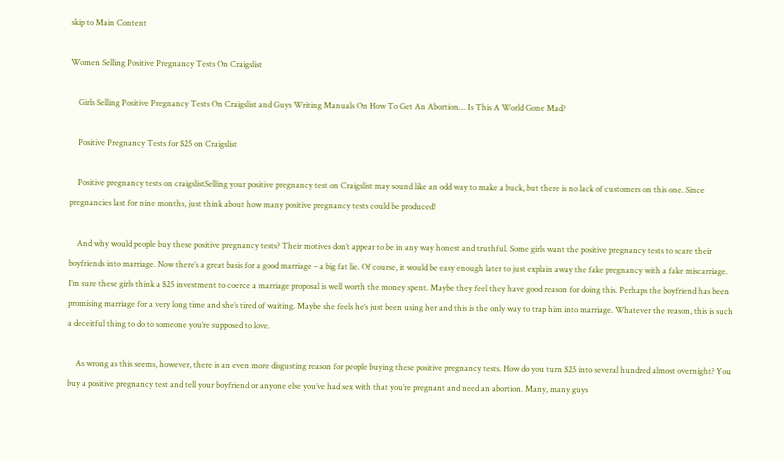skip to Main Content

Women Selling Positive Pregnancy Tests On Craigslist

    Girls Selling Positive Pregnancy Tests On Craigslist and Guys Writing Manuals On How To Get An Abortion… Is This A World Gone Mad?

    Positive Pregnancy Tests for $25 on Craigslist

    Positive pregnancy tests on craigslistSelling your positive pregnancy test on Craigslist may sound like an odd way to make a buck, but there is no lack of customers on this one. Since pregnancies last for nine months, just think about how many positive pregnancy tests could be produced!

    And why would people buy these positive pregnancy tests? Their motives don’t appear to be in any way honest and truthful. Some girls want the positive pregnancy tests to scare their boyfriends into marriage. Now there’s a great basis for a good marriage – a big fat lie. Of course, it would be easy enough later to just explain away the fake pregnancy with a fake miscarriage. I’m sure these girls think a $25 investment to coerce a marriage proposal is well worth the money spent. Maybe they feel they have good reason for doing this. Perhaps the boyfriend has been promising marriage for a very long time and she’s tired of waiting. Maybe she feels he’s just been using her and this is the only way to trap him into marriage. Whatever the reason, this is such a deceitful thing to do to someone you’re supposed to love.

    As wrong as this seems, however, there is an even more disgusting reason for people buying these positive pregnancy tests. How do you turn $25 into several hundred almost overnight? You buy a positive pregnancy test and tell your boyfriend or anyone else you’ve had sex with that you’re pregnant and need an abortion. Many, many guys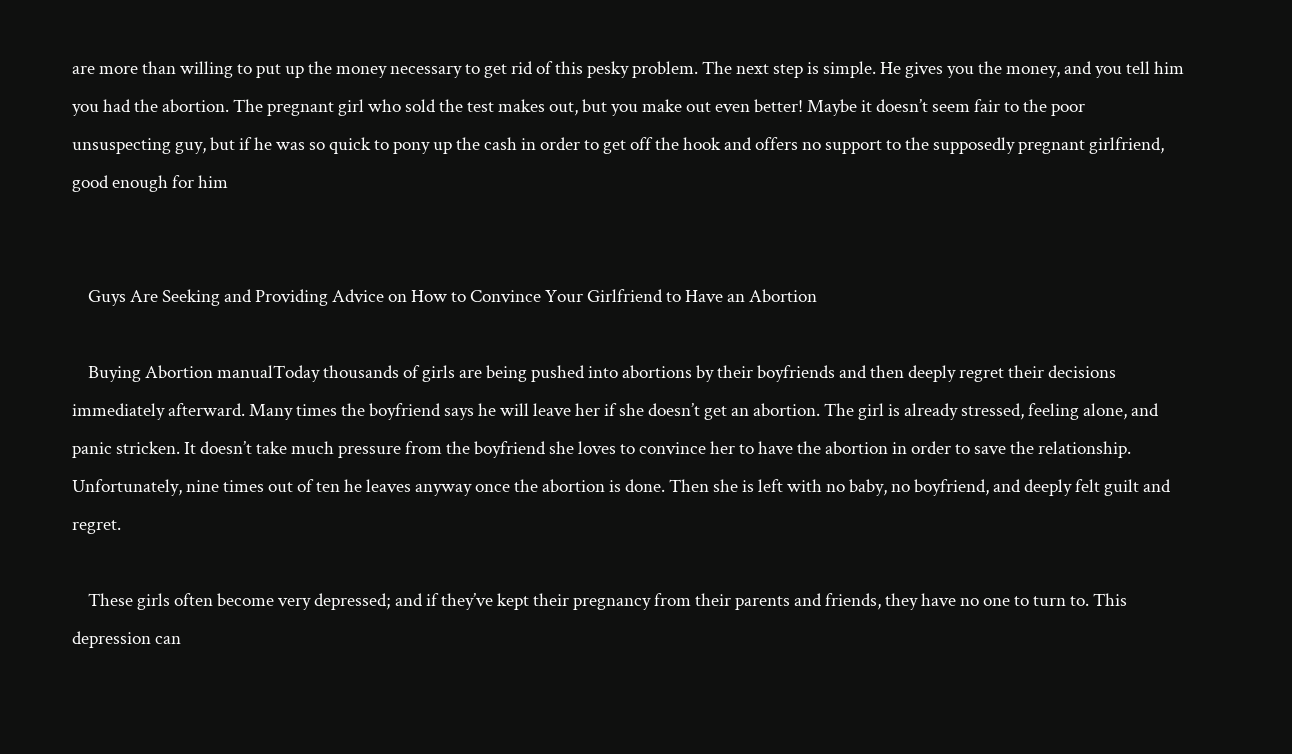are more than willing to put up the money necessary to get rid of this pesky problem. The next step is simple. He gives you the money, and you tell him you had the abortion. The pregnant girl who sold the test makes out, but you make out even better! Maybe it doesn’t seem fair to the poor unsuspecting guy, but if he was so quick to pony up the cash in order to get off the hook and offers no support to the supposedly pregnant girlfriend, good enough for him


    Guys Are Seeking and Providing Advice on How to Convince Your Girlfriend to Have an Abortion

    Buying Abortion manualToday thousands of girls are being pushed into abortions by their boyfriends and then deeply regret their decisions immediately afterward. Many times the boyfriend says he will leave her if she doesn’t get an abortion. The girl is already stressed, feeling alone, and panic stricken. It doesn’t take much pressure from the boyfriend she loves to convince her to have the abortion in order to save the relationship. Unfortunately, nine times out of ten he leaves anyway once the abortion is done. Then she is left with no baby, no boyfriend, and deeply felt guilt and regret.

    These girls often become very depressed; and if they’ve kept their pregnancy from their parents and friends, they have no one to turn to. This depression can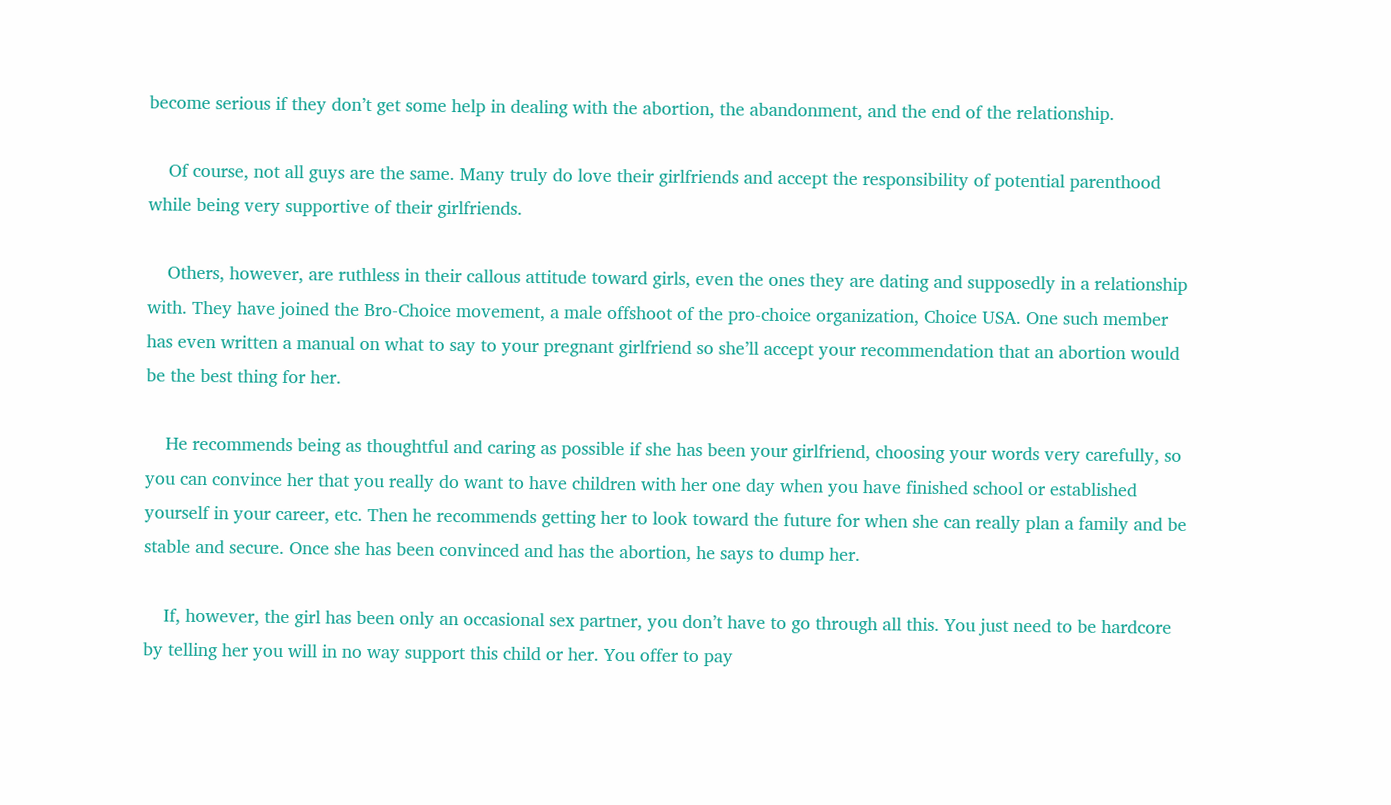become serious if they don’t get some help in dealing with the abortion, the abandonment, and the end of the relationship.

    Of course, not all guys are the same. Many truly do love their girlfriends and accept the responsibility of potential parenthood while being very supportive of their girlfriends.

    Others, however, are ruthless in their callous attitude toward girls, even the ones they are dating and supposedly in a relationship with. They have joined the Bro-Choice movement, a male offshoot of the pro-choice organization, Choice USA. One such member has even written a manual on what to say to your pregnant girlfriend so she’ll accept your recommendation that an abortion would be the best thing for her.

    He recommends being as thoughtful and caring as possible if she has been your girlfriend, choosing your words very carefully, so you can convince her that you really do want to have children with her one day when you have finished school or established yourself in your career, etc. Then he recommends getting her to look toward the future for when she can really plan a family and be stable and secure. Once she has been convinced and has the abortion, he says to dump her.

    If, however, the girl has been only an occasional sex partner, you don’t have to go through all this. You just need to be hardcore by telling her you will in no way support this child or her. You offer to pay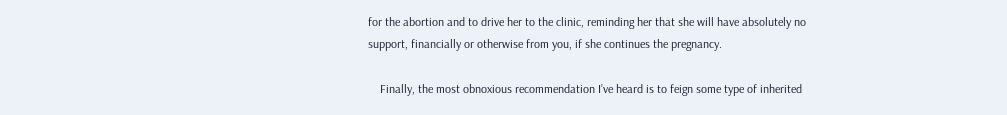for the abortion and to drive her to the clinic, reminding her that she will have absolutely no support, financially or otherwise from you, if she continues the pregnancy.

    Finally, the most obnoxious recommendation I’ve heard is to feign some type of inherited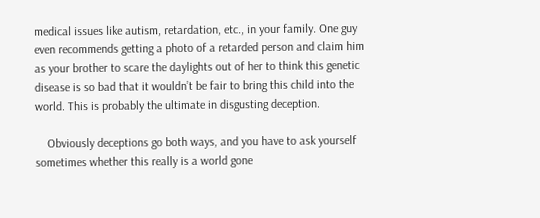medical issues like autism, retardation, etc., in your family. One guy even recommends getting a photo of a retarded person and claim him as your brother to scare the daylights out of her to think this genetic disease is so bad that it wouldn’t be fair to bring this child into the world. This is probably the ultimate in disgusting deception.

    Obviously deceptions go both ways, and you have to ask yourself sometimes whether this really is a world gone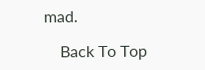mad.

    Back To Top